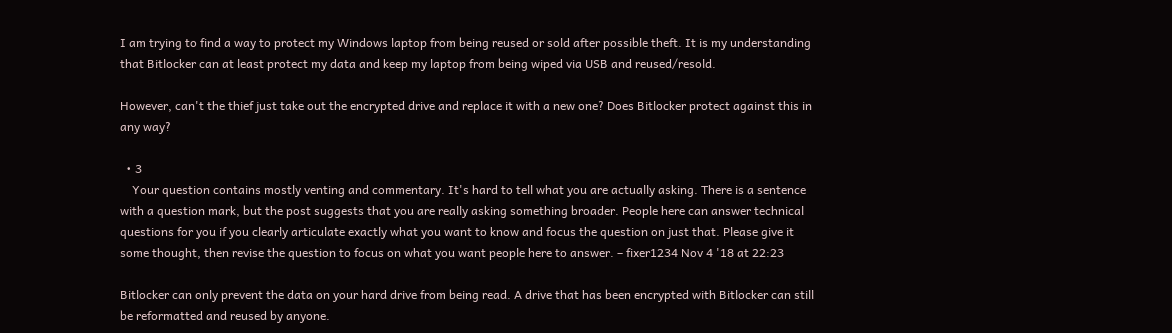I am trying to find a way to protect my Windows laptop from being reused or sold after possible theft. It is my understanding that Bitlocker can at least protect my data and keep my laptop from being wiped via USB and reused/resold.

However, can't the thief just take out the encrypted drive and replace it with a new one? Does Bitlocker protect against this in any way?

  • 3
    Your question contains mostly venting and commentary. It's hard to tell what you are actually asking. There is a sentence with a question mark, but the post suggests that you are really asking something broader. People here can answer technical questions for you if you clearly articulate exactly what you want to know and focus the question on just that. Please give it some thought, then revise the question to focus on what you want people here to answer. – fixer1234 Nov 4 '18 at 22:23

Bitlocker can only prevent the data on your hard drive from being read. A drive that has been encrypted with Bitlocker can still be reformatted and reused by anyone.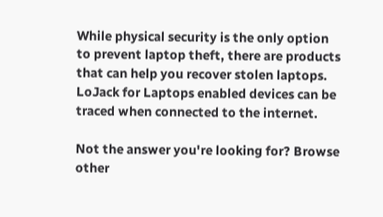While physical security is the only option to prevent laptop theft, there are products that can help you recover stolen laptops. LoJack for Laptops enabled devices can be traced when connected to the internet.

Not the answer you're looking for? Browse other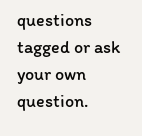questions tagged or ask your own question.